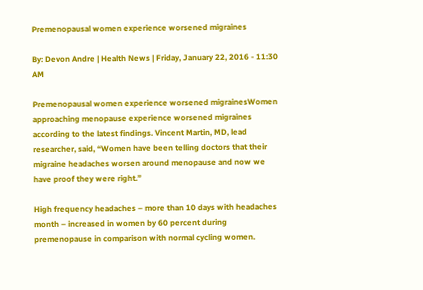Premenopausal women experience worsened migraines

By: Devon Andre | Health News | Friday, January 22, 2016 - 11:30 AM

Premenopausal women experience worsened migrainesWomen approaching menopause experience worsened migraines according to the latest findings. Vincent Martin, MD, lead researcher, said, “Women have been telling doctors that their migraine headaches worsen around menopause and now we have proof they were right.”

High frequency headaches – more than 10 days with headaches month – increased in women by 60 percent during premenopause in comparison with normal cycling women.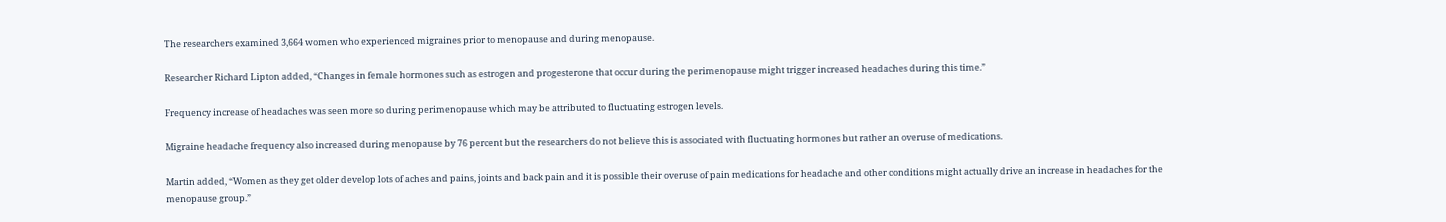The researchers examined 3,664 women who experienced migraines prior to menopause and during menopause.

Researcher Richard Lipton added, “Changes in female hormones such as estrogen and progesterone that occur during the perimenopause might trigger increased headaches during this time.”

Frequency increase of headaches was seen more so during perimenopause which may be attributed to fluctuating estrogen levels.

Migraine headache frequency also increased during menopause by 76 percent but the researchers do not believe this is associated with fluctuating hormones but rather an overuse of medications.

Martin added, “Women as they get older develop lots of aches and pains, joints and back pain and it is possible their overuse of pain medications for headache and other conditions might actually drive an increase in headaches for the menopause group.”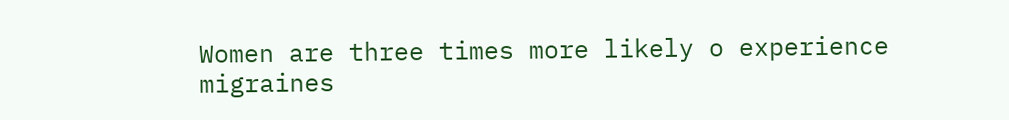Women are three times more likely o experience migraines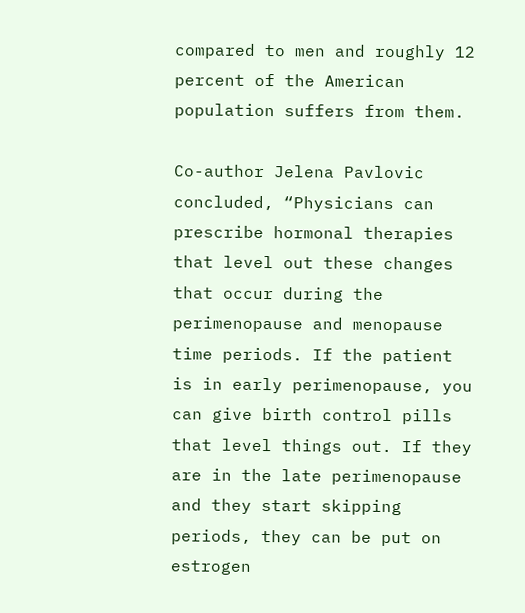compared to men and roughly 12 percent of the American population suffers from them.

Co-author Jelena Pavlovic concluded, “Physicians can prescribe hormonal therapies that level out these changes that occur during the perimenopause and menopause time periods. If the patient is in early perimenopause, you can give birth control pills that level things out. If they are in the late perimenopause and they start skipping periods, they can be put on estrogen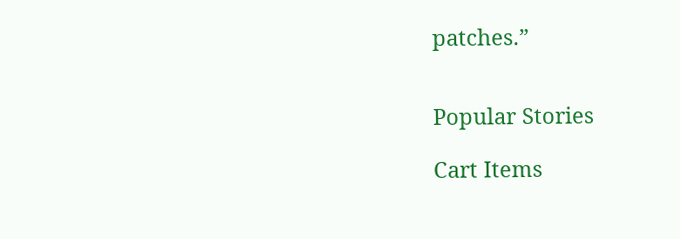patches.”


Popular Stories

Cart Items